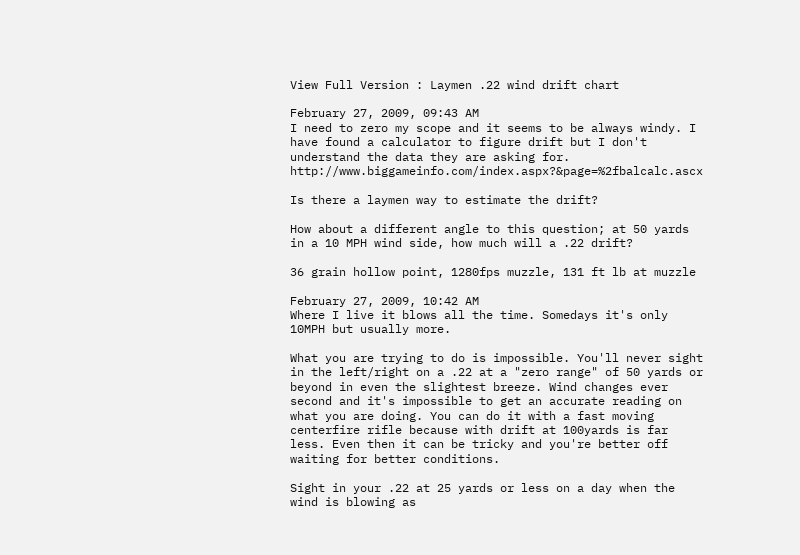View Full Version : Laymen .22 wind drift chart

February 27, 2009, 09:43 AM
I need to zero my scope and it seems to be always windy. I have found a calculator to figure drift but I don't understand the data they are asking for. http://www.biggameinfo.com/index.aspx?&page=%2fbalcalc.ascx

Is there a laymen way to estimate the drift?

How about a different angle to this question; at 50 yards in a 10 MPH wind side, how much will a .22 drift?

36 grain hollow point, 1280fps muzzle, 131 ft lb at muzzle

February 27, 2009, 10:42 AM
Where I live it blows all the time. Somedays it's only 10MPH but usually more.

What you are trying to do is impossible. You'll never sight in the left/right on a .22 at a "zero range" of 50 yards or beyond in even the slightest breeze. Wind changes ever second and it's impossible to get an accurate reading on what you are doing. You can do it with a fast moving centerfire rifle because with drift at 100yards is far less. Even then it can be tricky and you're better off waiting for better conditions.

Sight in your .22 at 25 yards or less on a day when the wind is blowing as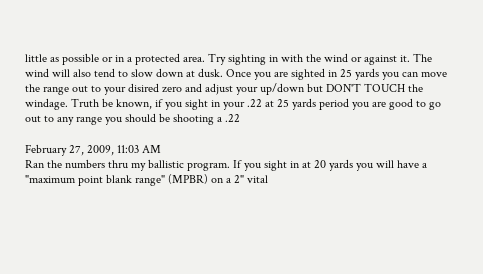little as possible or in a protected area. Try sighting in with the wind or against it. The wind will also tend to slow down at dusk. Once you are sighted in 25 yards you can move the range out to your disired zero and adjust your up/down but DON'T TOUCH the windage. Truth be known, if you sight in your .22 at 25 yards period you are good to go out to any range you should be shooting a .22

February 27, 2009, 11:03 AM
Ran the numbers thru my ballistic program. If you sight in at 20 yards you will have a "maximum point blank range" (MPBR) on a 2" vital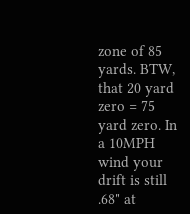zone of 85 yards. BTW, that 20 yard zero = 75 yard zero. In a 10MPH wind your drift is still .68" at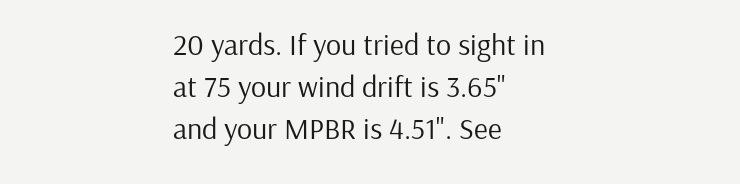20 yards. If you tried to sight in at 75 your wind drift is 3.65" and your MPBR is 4.51". See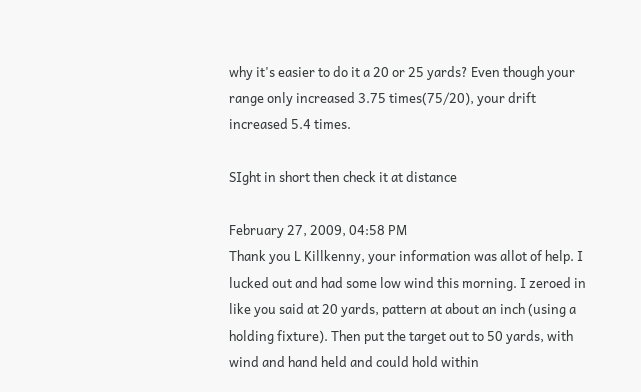why it's easier to do it a 20 or 25 yards? Even though your range only increased 3.75 times(75/20), your drift increased 5.4 times.

SIght in short then check it at distance

February 27, 2009, 04:58 PM
Thank you L Killkenny, your information was allot of help. I lucked out and had some low wind this morning. I zeroed in like you said at 20 yards, pattern at about an inch (using a holding fixture). Then put the target out to 50 yards, with wind and hand held and could hold within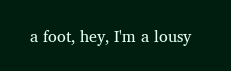a foot, hey, I'm a lousy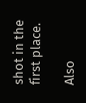shot in the first place.

Also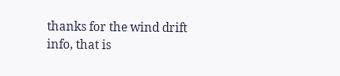thanks for the wind drift info, that is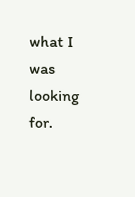what I was looking for.